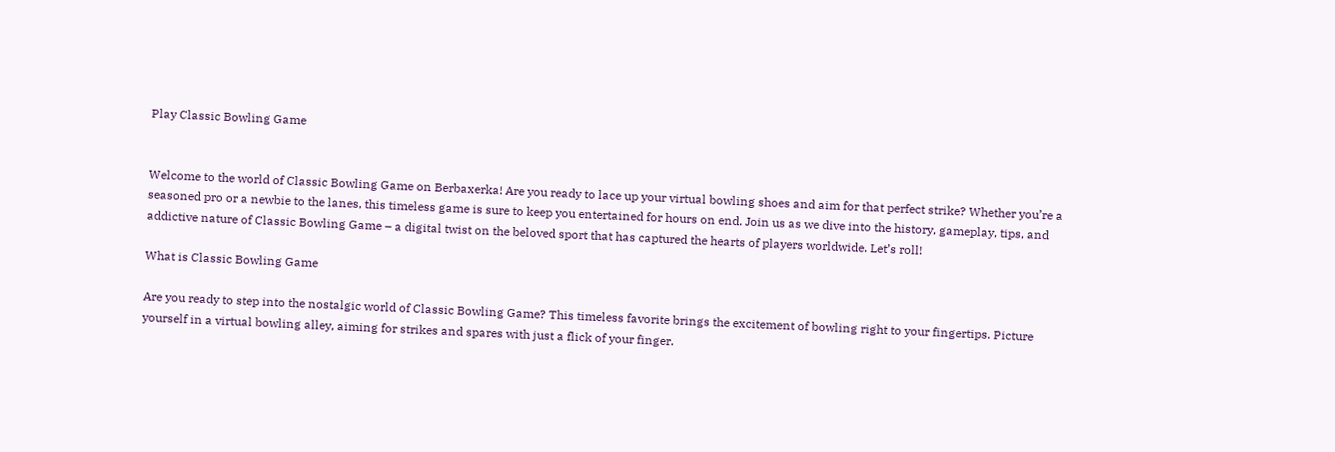Play Classic Bowling Game


Welcome to the world of Classic Bowling Game on Berbaxerka! Are you ready to lace up your virtual bowling shoes and aim for that perfect strike? Whether you’re a seasoned pro or a newbie to the lanes, this timeless game is sure to keep you entertained for hours on end. Join us as we dive into the history, gameplay, tips, and addictive nature of Classic Bowling Game – a digital twist on the beloved sport that has captured the hearts of players worldwide. Let’s roll!

What is Classic Bowling Game

Are you ready to step into the nostalgic world of Classic Bowling Game? This timeless favorite brings the excitement of bowling right to your fingertips. Picture yourself in a virtual bowling alley, aiming for strikes and spares with just a flick of your finger.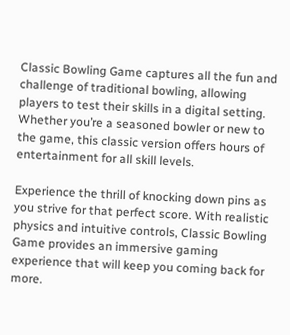Classic Bowling Game captures all the fun and challenge of traditional bowling, allowing players to test their skills in a digital setting. Whether you’re a seasoned bowler or new to the game, this classic version offers hours of entertainment for all skill levels.

Experience the thrill of knocking down pins as you strive for that perfect score. With realistic physics and intuitive controls, Classic Bowling Game provides an immersive gaming experience that will keep you coming back for more.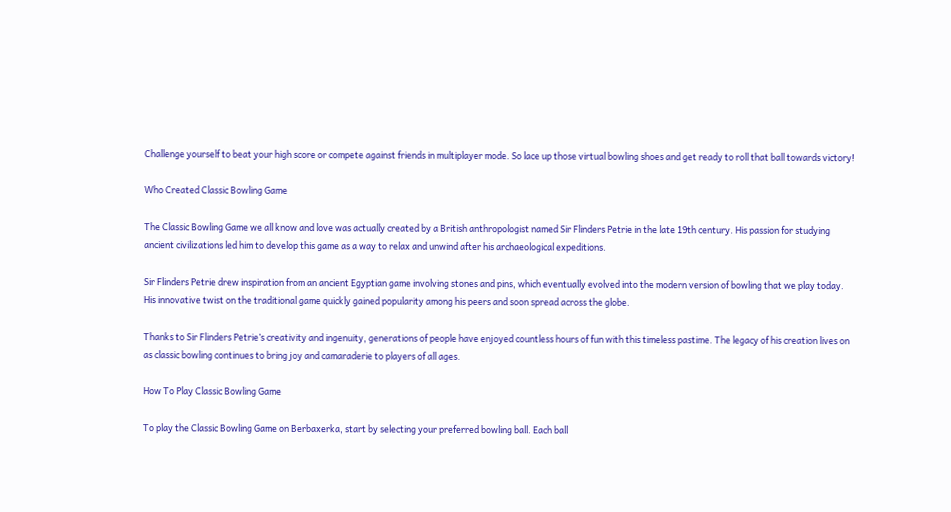Challenge yourself to beat your high score or compete against friends in multiplayer mode. So lace up those virtual bowling shoes and get ready to roll that ball towards victory!

Who Created Classic Bowling Game

The Classic Bowling Game we all know and love was actually created by a British anthropologist named Sir Flinders Petrie in the late 19th century. His passion for studying ancient civilizations led him to develop this game as a way to relax and unwind after his archaeological expeditions.

Sir Flinders Petrie drew inspiration from an ancient Egyptian game involving stones and pins, which eventually evolved into the modern version of bowling that we play today. His innovative twist on the traditional game quickly gained popularity among his peers and soon spread across the globe.

Thanks to Sir Flinders Petrie’s creativity and ingenuity, generations of people have enjoyed countless hours of fun with this timeless pastime. The legacy of his creation lives on as classic bowling continues to bring joy and camaraderie to players of all ages.

How To Play Classic Bowling Game

To play the Classic Bowling Game on Berbaxerka, start by selecting your preferred bowling ball. Each ball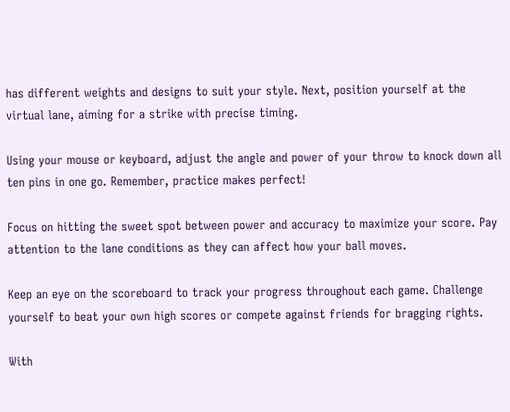has different weights and designs to suit your style. Next, position yourself at the virtual lane, aiming for a strike with precise timing.

Using your mouse or keyboard, adjust the angle and power of your throw to knock down all ten pins in one go. Remember, practice makes perfect!

Focus on hitting the sweet spot between power and accuracy to maximize your score. Pay attention to the lane conditions as they can affect how your ball moves.

Keep an eye on the scoreboard to track your progress throughout each game. Challenge yourself to beat your own high scores or compete against friends for bragging rights.

With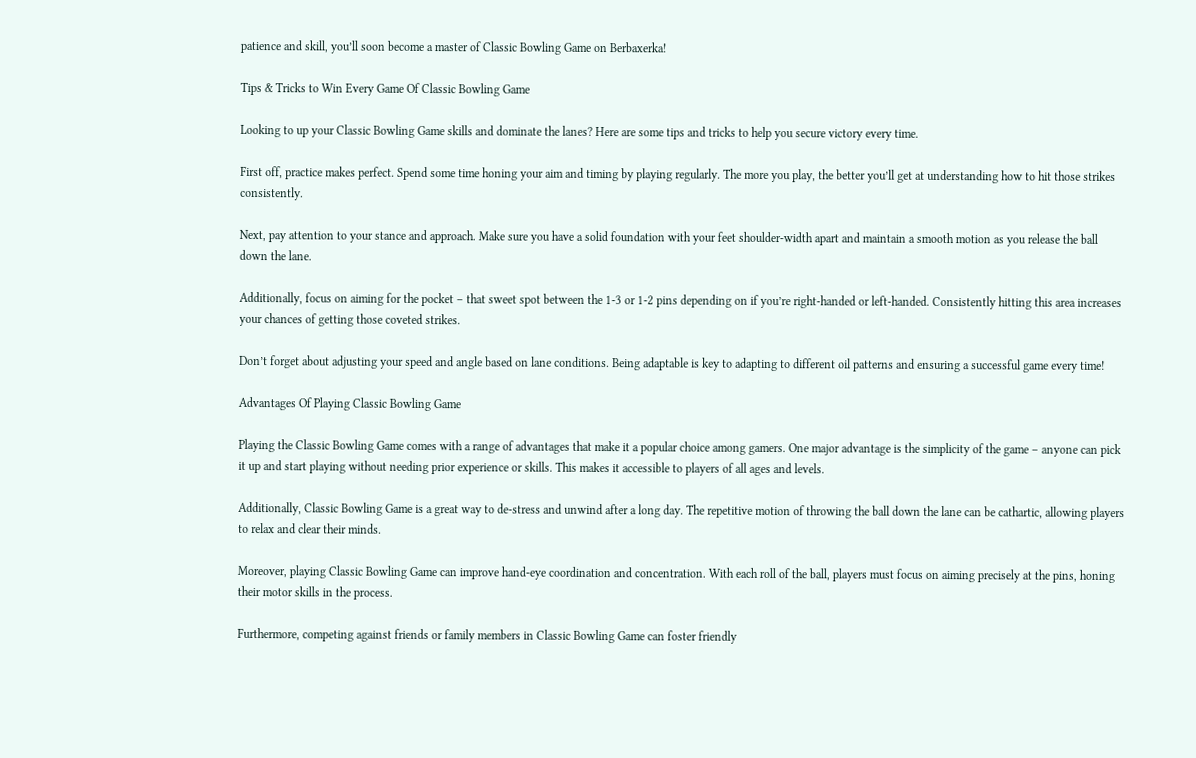patience and skill, you’ll soon become a master of Classic Bowling Game on Berbaxerka!

Tips & Tricks to Win Every Game Of Classic Bowling Game

Looking to up your Classic Bowling Game skills and dominate the lanes? Here are some tips and tricks to help you secure victory every time.

First off, practice makes perfect. Spend some time honing your aim and timing by playing regularly. The more you play, the better you’ll get at understanding how to hit those strikes consistently.

Next, pay attention to your stance and approach. Make sure you have a solid foundation with your feet shoulder-width apart and maintain a smooth motion as you release the ball down the lane.

Additionally, focus on aiming for the pocket – that sweet spot between the 1-3 or 1-2 pins depending on if you’re right-handed or left-handed. Consistently hitting this area increases your chances of getting those coveted strikes.

Don’t forget about adjusting your speed and angle based on lane conditions. Being adaptable is key to adapting to different oil patterns and ensuring a successful game every time!

Advantages Of Playing Classic Bowling Game

Playing the Classic Bowling Game comes with a range of advantages that make it a popular choice among gamers. One major advantage is the simplicity of the game – anyone can pick it up and start playing without needing prior experience or skills. This makes it accessible to players of all ages and levels.

Additionally, Classic Bowling Game is a great way to de-stress and unwind after a long day. The repetitive motion of throwing the ball down the lane can be cathartic, allowing players to relax and clear their minds.

Moreover, playing Classic Bowling Game can improve hand-eye coordination and concentration. With each roll of the ball, players must focus on aiming precisely at the pins, honing their motor skills in the process.

Furthermore, competing against friends or family members in Classic Bowling Game can foster friendly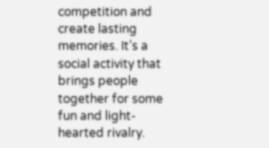competition and create lasting memories. It’s a social activity that brings people together for some fun and light-hearted rivalry.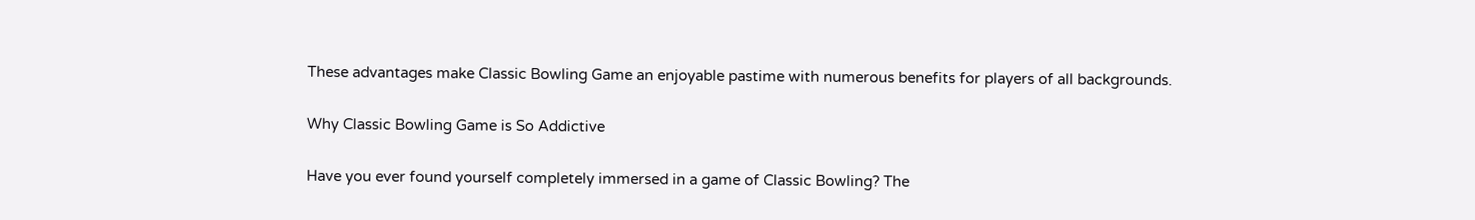These advantages make Classic Bowling Game an enjoyable pastime with numerous benefits for players of all backgrounds.

Why Classic Bowling Game is So Addictive

Have you ever found yourself completely immersed in a game of Classic Bowling? The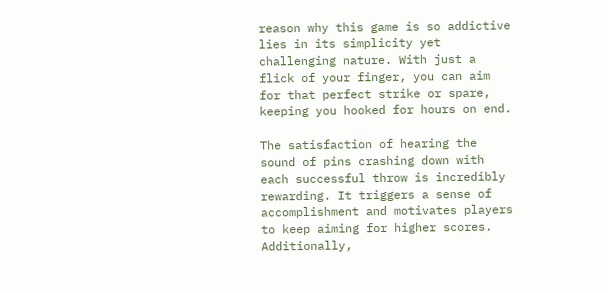reason why this game is so addictive lies in its simplicity yet challenging nature. With just a flick of your finger, you can aim for that perfect strike or spare, keeping you hooked for hours on end.

The satisfaction of hearing the sound of pins crashing down with each successful throw is incredibly rewarding. It triggers a sense of accomplishment and motivates players to keep aiming for higher scores. Additionally,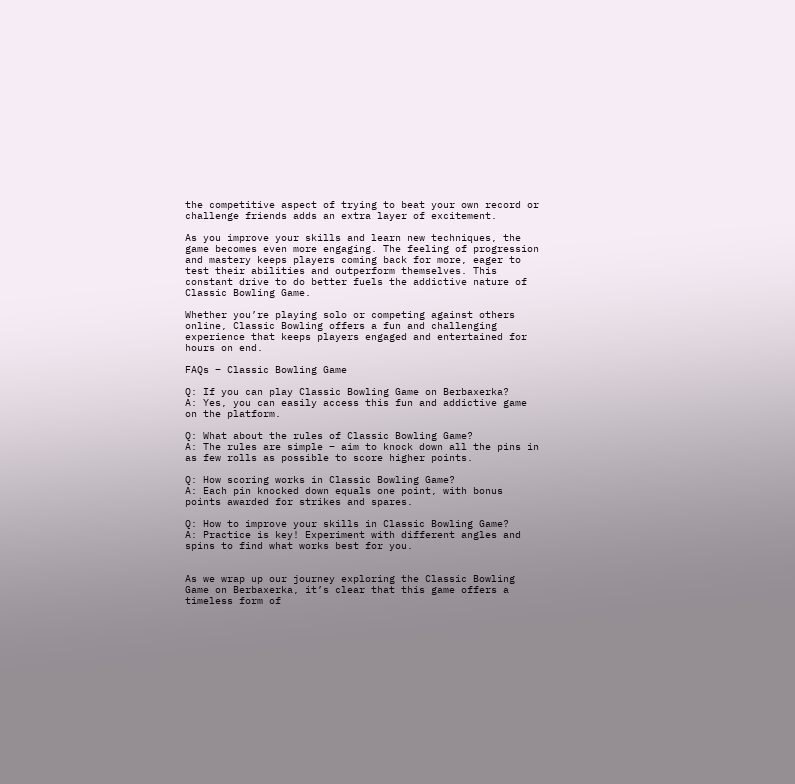the competitive aspect of trying to beat your own record or challenge friends adds an extra layer of excitement.

As you improve your skills and learn new techniques, the game becomes even more engaging. The feeling of progression and mastery keeps players coming back for more, eager to test their abilities and outperform themselves. This constant drive to do better fuels the addictive nature of Classic Bowling Game.

Whether you’re playing solo or competing against others online, Classic Bowling offers a fun and challenging experience that keeps players engaged and entertained for hours on end.

FAQs – Classic Bowling Game

Q: If you can play Classic Bowling Game on Berbaxerka?
A: Yes, you can easily access this fun and addictive game on the platform.

Q: What about the rules of Classic Bowling Game?
A: The rules are simple – aim to knock down all the pins in as few rolls as possible to score higher points.

Q: How scoring works in Classic Bowling Game?
A: Each pin knocked down equals one point, with bonus points awarded for strikes and spares.

Q: How to improve your skills in Classic Bowling Game?
A: Practice is key! Experiment with different angles and spins to find what works best for you.


As we wrap up our journey exploring the Classic Bowling Game on Berbaxerka, it’s clear that this game offers a timeless form of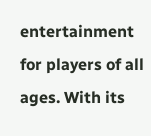entertainment for players of all ages. With its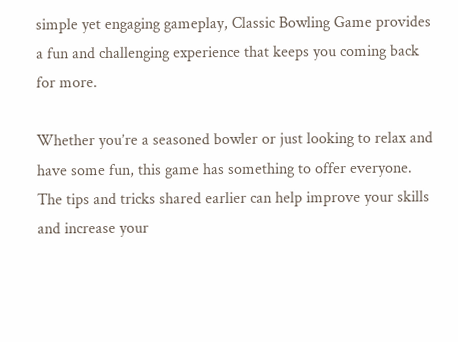simple yet engaging gameplay, Classic Bowling Game provides a fun and challenging experience that keeps you coming back for more.

Whether you’re a seasoned bowler or just looking to relax and have some fun, this game has something to offer everyone. The tips and tricks shared earlier can help improve your skills and increase your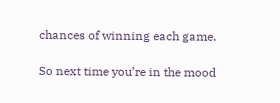chances of winning each game.

So next time you’re in the mood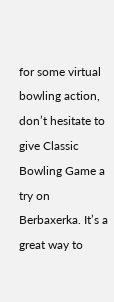for some virtual bowling action, don’t hesitate to give Classic Bowling Game a try on Berbaxerka. It’s a great way to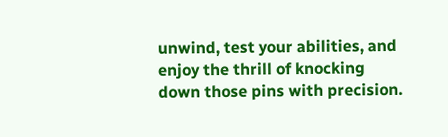unwind, test your abilities, and enjoy the thrill of knocking down those pins with precision.